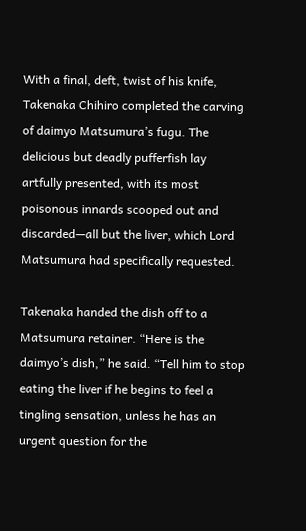With a final, deft, twist of his knife, Takenaka Chihiro completed the carving of daimyo Matsumura’s fugu. The delicious but deadly pufferfish lay artfully presented, with its most poisonous innards scooped out and discarded—all but the liver, which Lord Matsumura had specifically requested.

Takenaka handed the dish off to a Matsumura retainer. “Here is the daimyo’s dish,” he said. “Tell him to stop eating the liver if he begins to feel a tingling sensation, unless he has an urgent question for the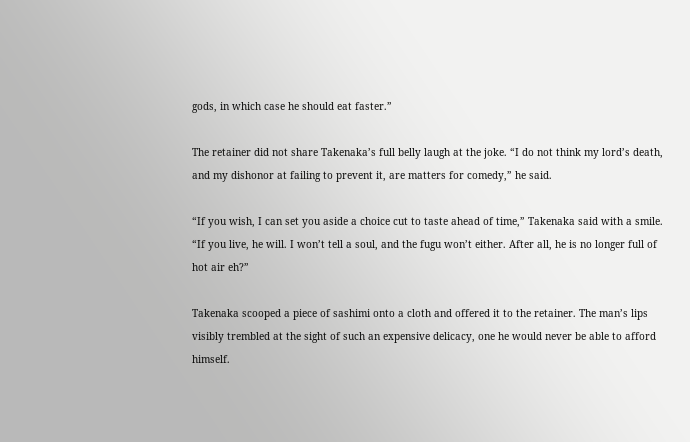gods, in which case he should eat faster.”

The retainer did not share Takenaka’s full belly laugh at the joke. “I do not think my lord’s death, and my dishonor at failing to prevent it, are matters for comedy,” he said.

“If you wish, I can set you aside a choice cut to taste ahead of time,” Takenaka said with a smile. “If you live, he will. I won’t tell a soul, and the fugu won’t either. After all, he is no longer full of hot air eh?”

Takenaka scooped a piece of sashimi onto a cloth and offered it to the retainer. The man’s lips visibly trembled at the sight of such an expensive delicacy, one he would never be able to afford himself.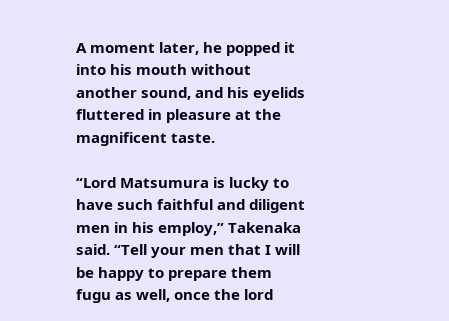A moment later, he popped it into his mouth without another sound, and his eyelids fluttered in pleasure at the magnificent taste.

“Lord Matsumura is lucky to have such faithful and diligent men in his employ,” Takenaka said. “Tell your men that I will be happy to prepare them fugu as well, once the lord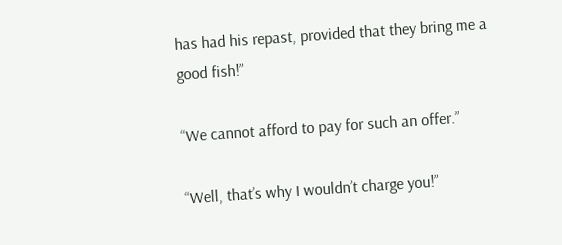has had his repast, provided that they bring me a good fish!”

“We cannot afford to pay for such an offer.”

“Well, that’s why I wouldn’t charge you!”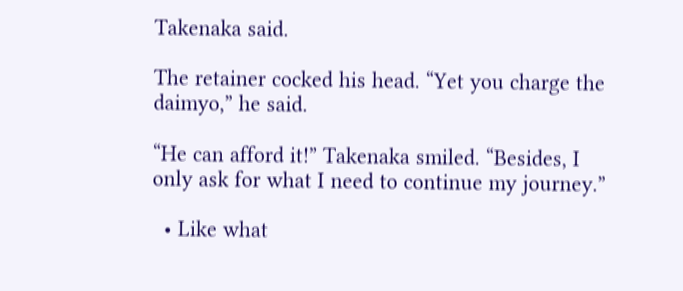Takenaka said.

The retainer cocked his head. “Yet you charge the daimyo,” he said.

“He can afford it!” Takenaka smiled. “Besides, I only ask for what I need to continue my journey.”

  • Like what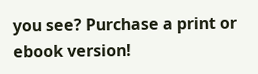you see? Purchase a print or ebook version!